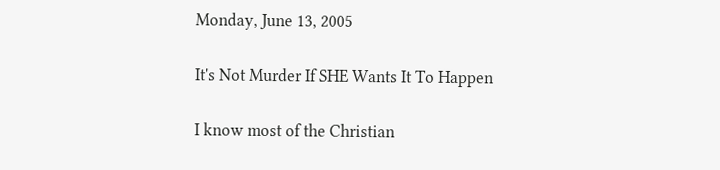Monday, June 13, 2005

It's Not Murder If SHE Wants It To Happen

I know most of the Christian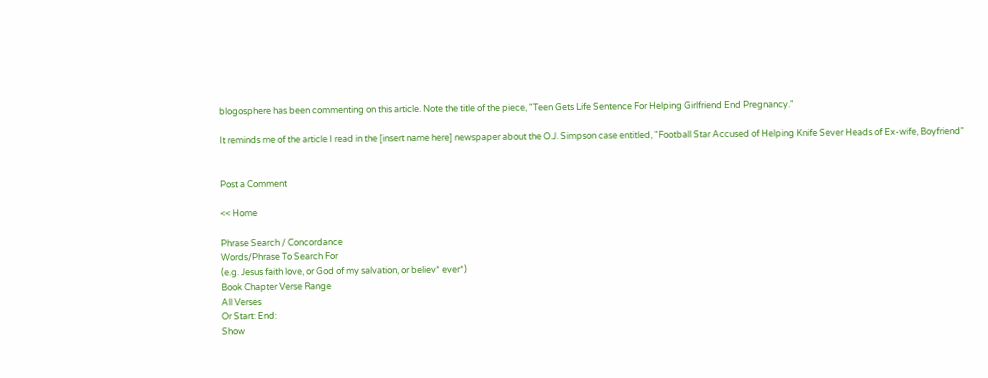blogosphere has been commenting on this article. Note the title of the piece, "Teen Gets Life Sentence For Helping Girlfriend End Pregnancy."

It reminds me of the article I read in the [insert name here] newspaper about the O.J. Simpson case entitled, "Football Star Accused of Helping Knife Sever Heads of Ex-wife, Boyfriend"


Post a Comment

<< Home

Phrase Search / Concordance
Words/Phrase To Search For
(e.g. Jesus faith love, or God of my salvation, or believ* ever*)
Book Chapter Verse Range
All Verses
Or Start: End:
Show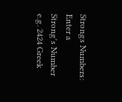Strongs Numbers:
Enter a
Strong's Number
e.g. 2424 Greek